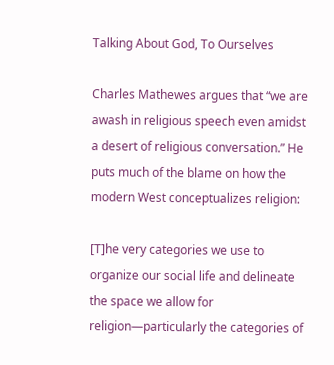Talking About God, To Ourselves

Charles Mathewes argues that “we are awash in religious speech even amidst a desert of religious conversation.” He puts much of the blame on how the modern West conceptualizes religion:

[T]he very categories we use to organize our social life and delineate the space we allow for religion—particularly the categories of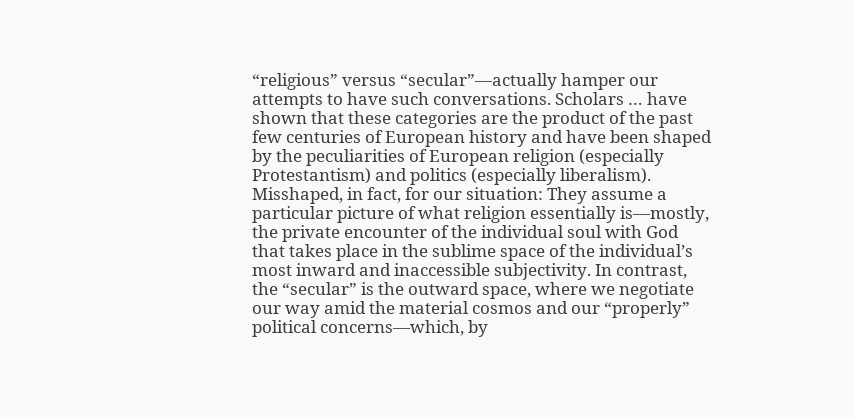“religious” versus “secular”—actually hamper our attempts to have such conversations. Scholars … have shown that these categories are the product of the past few centuries of European history and have been shaped by the peculiarities of European religion (especially Protestantism) and politics (especially liberalism). Misshaped, in fact, for our situation: They assume a particular picture of what religion essentially is—mostly, the private encounter of the individual soul with God that takes place in the sublime space of the individual’s most inward and inaccessible subjectivity. In contrast, the “secular” is the outward space, where we negotiate our way amid the material cosmos and our “properly” political concerns—which, by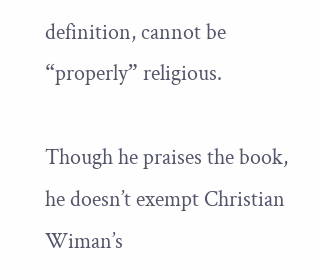definition, cannot be “properly” religious.

Though he praises the book, he doesn’t exempt Christian Wiman’s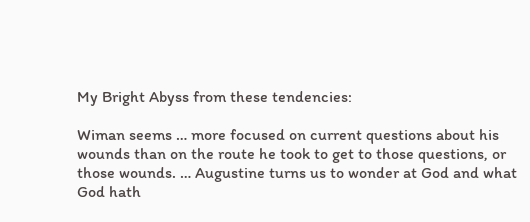My Bright Abyss from these tendencies:

Wiman seems … more focused on current questions about his wounds than on the route he took to get to those questions, or those wounds. … Augustine turns us to wonder at God and what God hath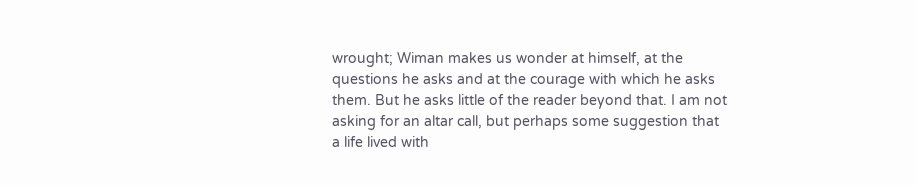wrought; Wiman makes us wonder at himself, at the questions he asks and at the courage with which he asks them. But he asks little of the reader beyond that. I am not asking for an altar call, but perhaps some suggestion that a life lived with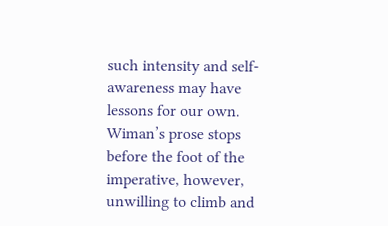such intensity and self-awareness may have lessons for our own. Wiman’s prose stops before the foot of the imperative, however, unwilling to climb and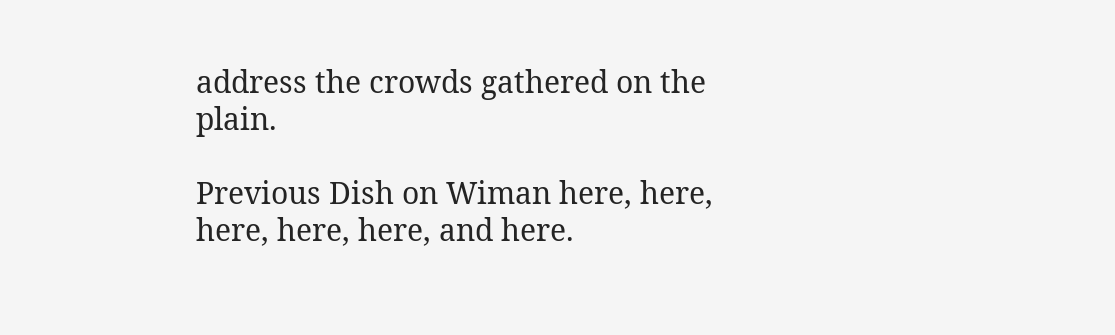address the crowds gathered on the plain.

Previous Dish on Wiman here, here, here, here, here, and here.